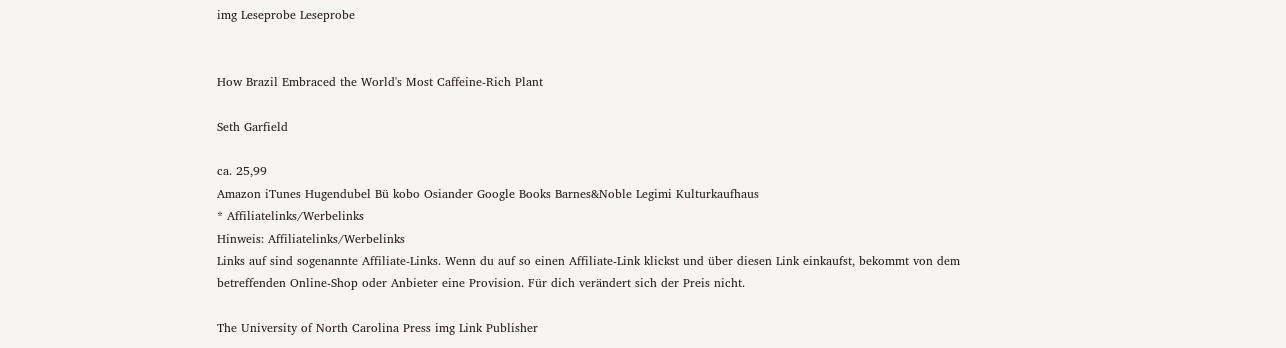img Leseprobe Leseprobe


How Brazil Embraced the World's Most Caffeine-Rich Plant

Seth Garfield

ca. 25,99
Amazon iTunes Hugendubel Bü kobo Osiander Google Books Barnes&Noble Legimi Kulturkaufhaus
* Affiliatelinks/Werbelinks
Hinweis: Affiliatelinks/Werbelinks
Links auf sind sogenannte Affiliate-Links. Wenn du auf so einen Affiliate-Link klickst und über diesen Link einkaufst, bekommt von dem betreffenden Online-Shop oder Anbieter eine Provision. Für dich verändert sich der Preis nicht.

The University of North Carolina Press img Link Publisher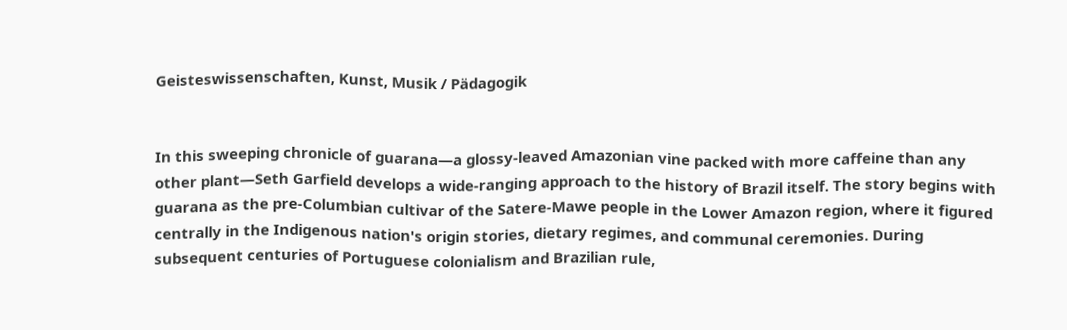Geisteswissenschaften, Kunst, Musik / Pädagogik


In this sweeping chronicle of guarana—a glossy-leaved Amazonian vine packed with more caffeine than any other plant—Seth Garfield develops a wide-ranging approach to the history of Brazil itself. The story begins with guarana as the pre-Columbian cultivar of the Satere-Mawe people in the Lower Amazon region, where it figured centrally in the Indigenous nation's origin stories, dietary regimes, and communal ceremonies. During subsequent centuries of Portuguese colonialism and Brazilian rule,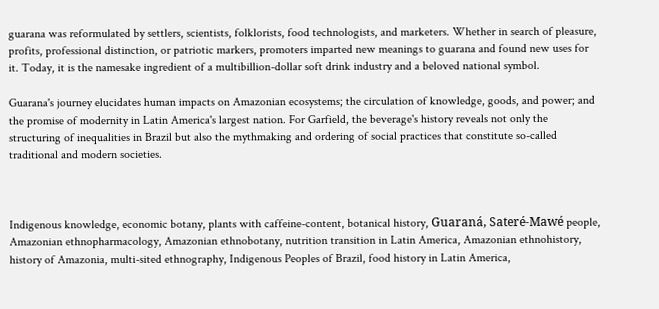guarana was reformulated by settlers, scientists, folklorists, food technologists, and marketers. Whether in search of pleasure, profits, professional distinction, or patriotic markers, promoters imparted new meanings to guarana and found new uses for it. Today, it is the namesake ingredient of a multibillion-dollar soft drink industry and a beloved national symbol.

Guarana's journey elucidates human impacts on Amazonian ecosystems; the circulation of knowledge, goods, and power; and the promise of modernity in Latin America's largest nation. For Garfield, the beverage's history reveals not only the structuring of inequalities in Brazil but also the mythmaking and ordering of social practices that constitute so-called traditional and modern societies.



Indigenous knowledge, economic botany, plants with caffeine-content, botanical history, Guaraná, Sateré-Mawé people, Amazonian ethnopharmacology, Amazonian ethnobotany, nutrition transition in Latin America, Amazonian ethnohistory, history of Amazonia, multi-sited ethnography, Indigenous Peoples of Brazil, food history in Latin America,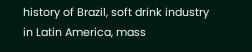history of Brazil, soft drink industry in Latin America, mass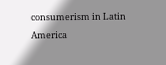consumerism in Latin America